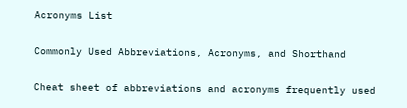Acronyms List

Commonly Used Abbreviations, Acronyms, and Shorthand

Cheat sheet of abbreviations and acronyms frequently used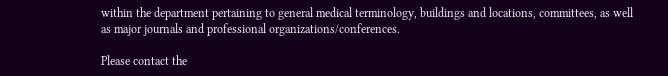within the department pertaining to general medical terminology, buildings and locations, committees, as well as major journals and professional organizations/conferences.

Please contact the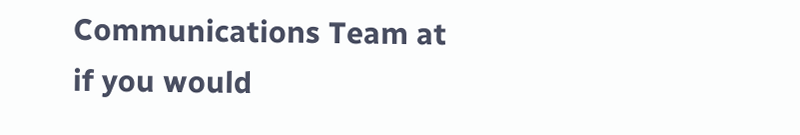Communications Team at if you would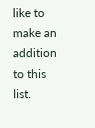like to make an addition to this list.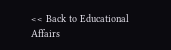<< Back to Educational Affairs